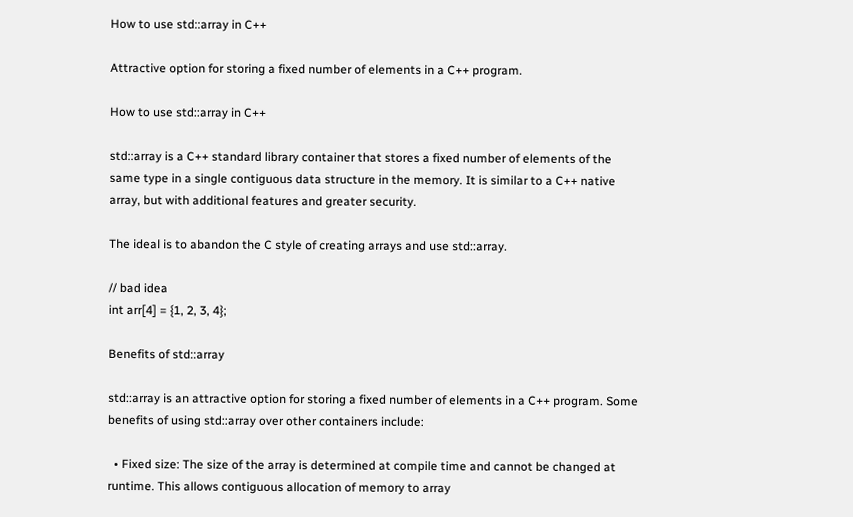How to use std::array in C++

Attractive option for storing a fixed number of elements in a C++ program.

How to use std::array in C++

std::array is a C++ standard library container that stores a fixed number of elements of the same type in a single contiguous data structure in the memory. It is similar to a C++ native array, but with additional features and greater security.

The ideal is to abandon the C style of creating arrays and use std::array.

// bad idea
int arr[4] = {1, 2, 3, 4};

Benefits of std::array

std::array is an attractive option for storing a fixed number of elements in a C++ program. Some benefits of using std::array over other containers include:

  • Fixed size: The size of the array is determined at compile time and cannot be changed at runtime. This allows contiguous allocation of memory to array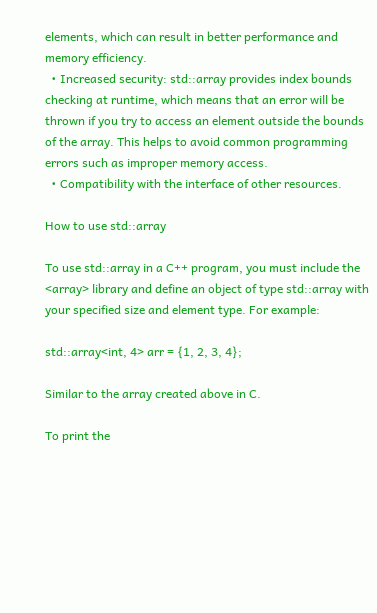elements, which can result in better performance and memory efficiency.
  • Increased security: std::array provides index bounds checking at runtime, which means that an error will be thrown if you try to access an element outside the bounds of the array. This helps to avoid common programming errors such as improper memory access.
  • Compatibility with the interface of other resources.

How to use std::array

To use std::array in a C++ program, you must include the <array> library and define an object of type std::array with your specified size and element type. For example:

std::array<int, 4> arr = {1, 2, 3, 4};

Similar to the array created above in C.

To print the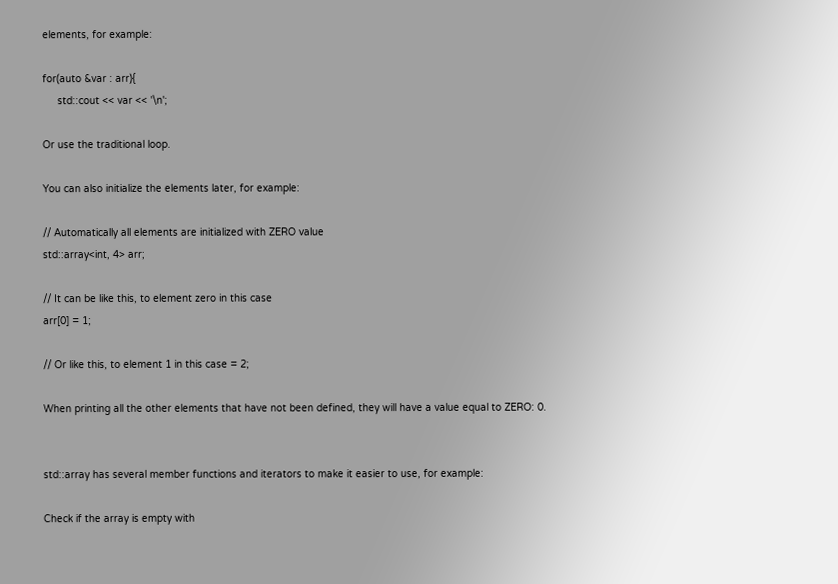elements, for example:

for(auto &var : arr){
     std::cout << var << '\n';

Or use the traditional loop.

You can also initialize the elements later, for example:

// Automatically all elements are initialized with ZERO value
std::array<int, 4> arr;

// It can be like this, to element zero in this case
arr[0] = 1;

// Or like this, to element 1 in this case = 2;

When printing all the other elements that have not been defined, they will have a value equal to ZERO: 0.


std::array has several member functions and iterators to make it easier to use, for example:

Check if the array is empty with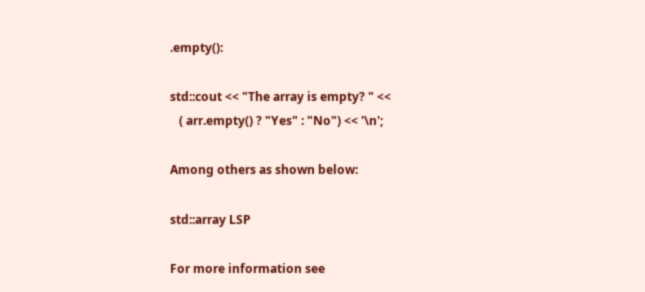.empty():

std::cout << "The array is empty? " <<
   ( arr.empty() ? "Yes" : "No") << '\n';

Among others as shown below:

std::array LSP

For more information see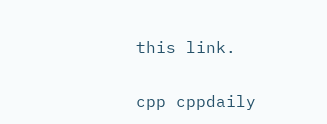this link.

cpp cppdaily